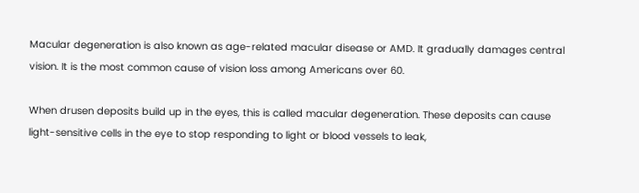Macular degeneration is also known as age-related macular disease or AMD. It gradually damages central vision. It is the most common cause of vision loss among Americans over 60.

When drusen deposits build up in the eyes, this is called macular degeneration. These deposits can cause light-sensitive cells in the eye to stop responding to light or blood vessels to leak,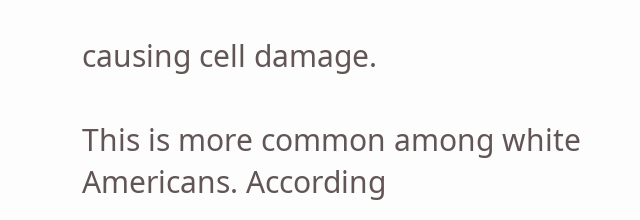causing cell damage.

This is more common among white Americans. According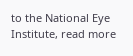to the National Eye Institute, read more